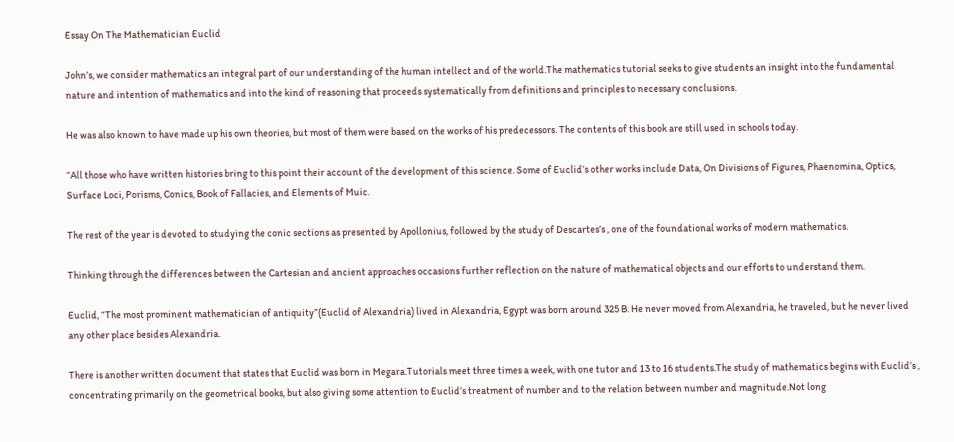Essay On The Mathematician Euclid

John’s, we consider mathematics an integral part of our understanding of the human intellect and of the world.The mathematics tutorial seeks to give students an insight into the fundamental nature and intention of mathematics and into the kind of reasoning that proceeds systematically from definitions and principles to necessary conclusions.

He was also known to have made up his own theories, but most of them were based on the works of his predecessors. The contents of this book are still used in schools today.

“All those who have written histories bring to this point their account of the development of this science. Some of Euclid’s other works include Data, On Divisions of Figures, Phaenomina, Optics, Surface Loci, Porisms, Conics, Book of Fallacies, and Elements of Muic.

The rest of the year is devoted to studying the conic sections as presented by Apollonius, followed by the study of Descartes’s , one of the foundational works of modern mathematics.

Thinking through the differences between the Cartesian and ancient approaches occasions further reflection on the nature of mathematical objects and our efforts to understand them.

Euclid, “The most prominent mathematician of antiquity”(Euclid of Alexandria) lived in Alexandria, Egypt was born around 325 B. He never moved from Alexandria, he traveled, but he never lived any other place besides Alexandria.

There is another written document that states that Euclid was born in Megara.Tutorials meet three times a week, with one tutor and 13 to 16 students.The study of mathematics begins with Euclid’s , concentrating primarily on the geometrical books, but also giving some attention to Euclid’s treatment of number and to the relation between number and magnitude.Not long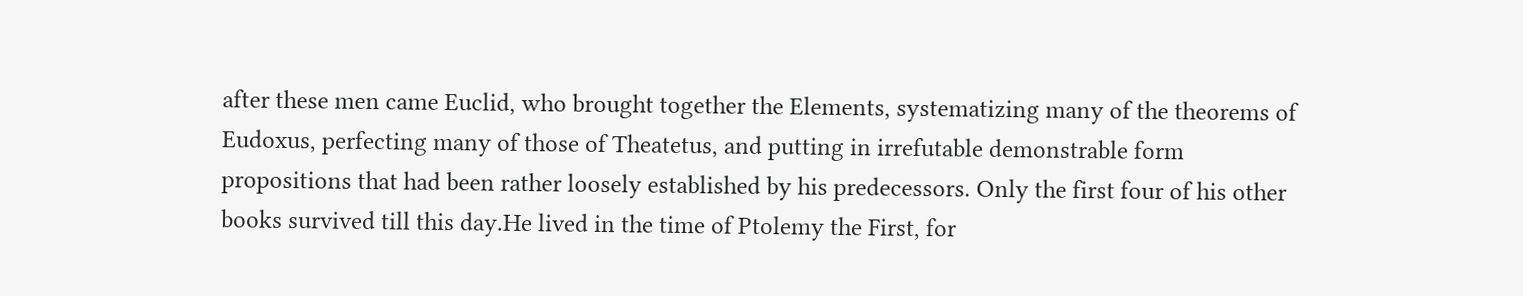after these men came Euclid, who brought together the Elements, systematizing many of the theorems of Eudoxus, perfecting many of those of Theatetus, and putting in irrefutable demonstrable form propositions that had been rather loosely established by his predecessors. Only the first four of his other books survived till this day.He lived in the time of Ptolemy the First, for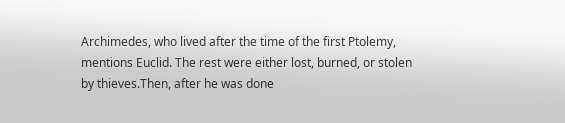Archimedes, who lived after the time of the first Ptolemy, mentions Euclid. The rest were either lost, burned, or stolen by thieves.Then, after he was done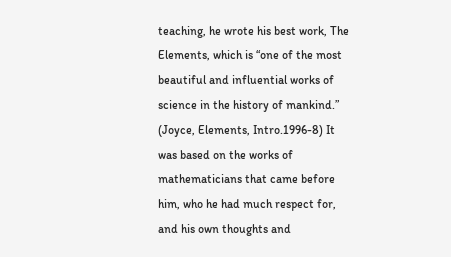teaching, he wrote his best work, The Elements, which is “one of the most beautiful and influential works of science in the history of mankind.” (Joyce, Elements, Intro.1996-8) It was based on the works of mathematicians that came before him, who he had much respect for, and his own thoughts and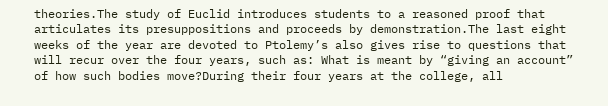theories.The study of Euclid introduces students to a reasoned proof that articulates its presuppositions and proceeds by demonstration.The last eight weeks of the year are devoted to Ptolemy’s also gives rise to questions that will recur over the four years, such as: What is meant by “giving an account” of how such bodies move?During their four years at the college, all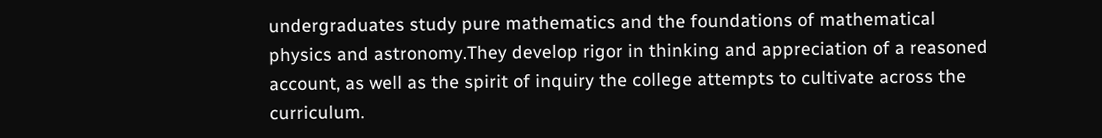undergraduates study pure mathematics and the foundations of mathematical physics and astronomy.They develop rigor in thinking and appreciation of a reasoned account, as well as the spirit of inquiry the college attempts to cultivate across the curriculum.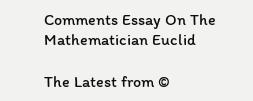Comments Essay On The Mathematician Euclid

The Latest from ©